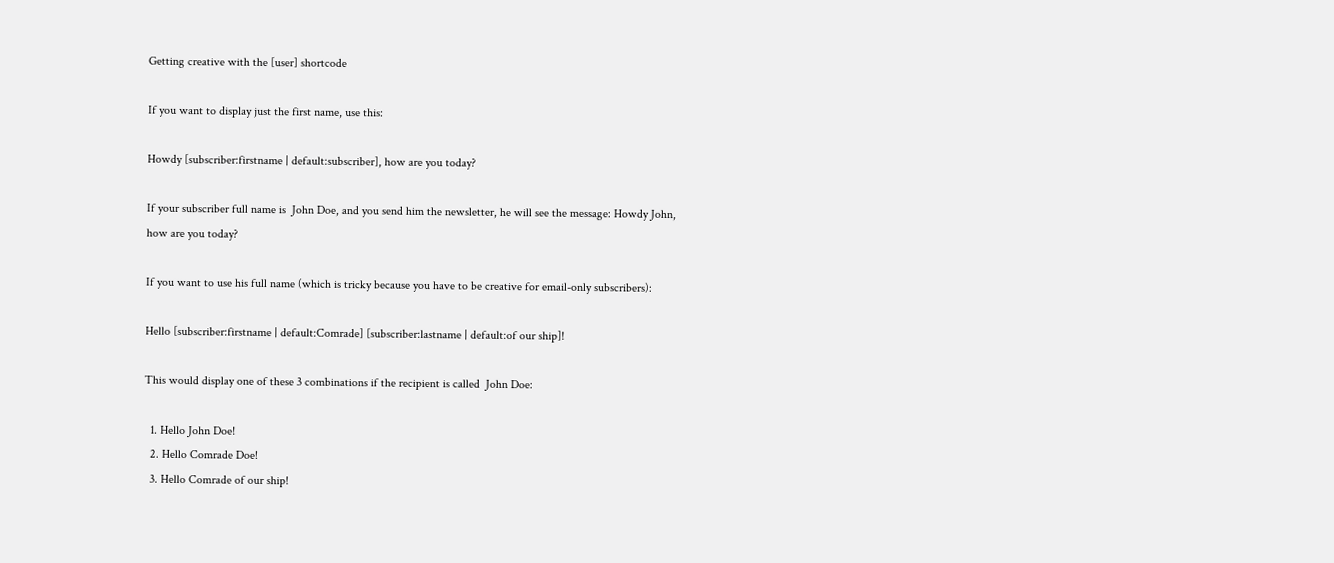Getting creative with the [user] shortcode

If you want to display just the first name, use this:

Howdy [subscriber:firstname | default:subscriber], how are you today?

If your subscriber full name is  John Doe, and you send him the newsletter, he will see the message: Howdy John, how are you today?

If you want to use his full name (which is tricky because you have to be creative for email-only subscribers):

Hello [subscriber:firstname | default:Comrade] [subscriber:lastname | default:of our ship]!

This would display one of these 3 combinations if the recipient is called  John Doe:

  1. Hello John Doe!
  2. Hello Comrade Doe!
  3. Hello Comrade of our ship!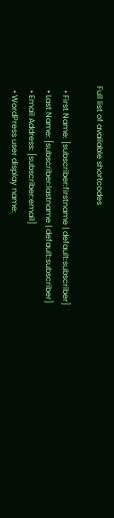Full list of available shortcodes

  • First Name: [subscriber:firstname | default:subscriber]
  • Last Name: [subscriber:lastname | default:subscriber]
  • Email Address: [subscriber:email]
  • WordPress user display name: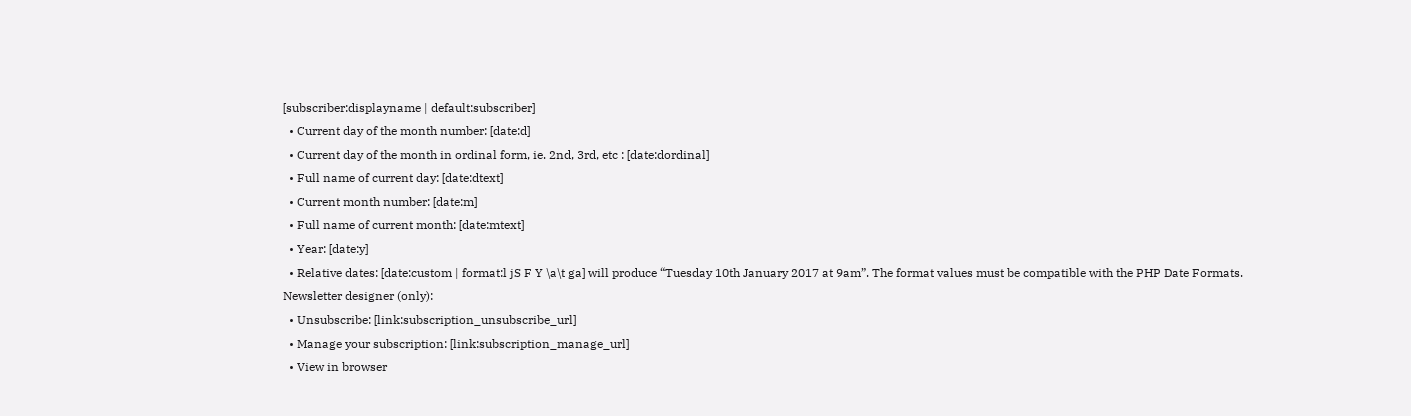[subscriber:displayname | default:subscriber]
  • Current day of the month number: [date:d]
  • Current day of the month in ordinal form, ie. 2nd, 3rd, etc : [date:dordinal]
  • Full name of current day: [date:dtext]
  • Current month number: [date:m]
  • Full name of current month: [date:mtext]
  • Year: [date:y]
  • Relative dates: [date:custom | format:l jS F Y \a\t ga] will produce “Tuesday 10th January 2017 at 9am”. The format values must be compatible with the PHP Date Formats.
Newsletter designer (only):
  • Unsubscribe: [link:subscription_unsubscribe_url]
  • Manage your subscription: [link:subscription_manage_url]
  • View in browser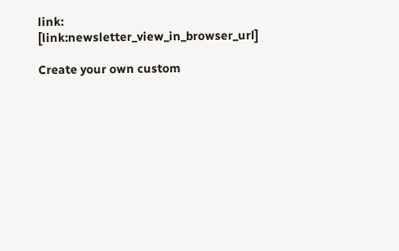link: [link:newsletter_view_in_browser_url]

Create your own custom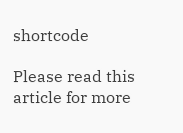shortcode

Please read this article for more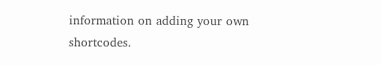information on adding your own shortcodes.